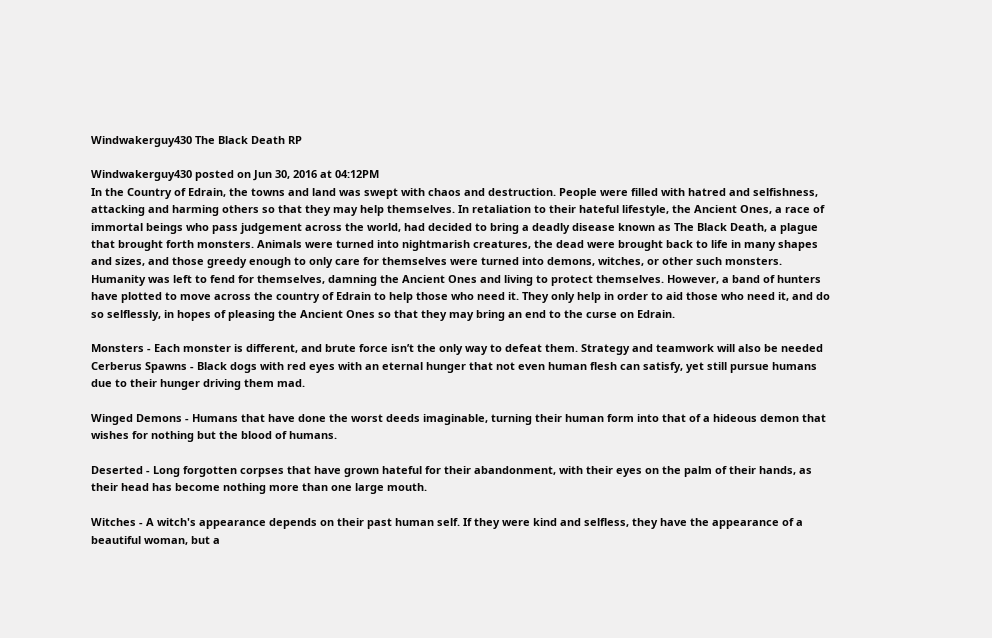Windwakerguy430 The Black Death RP

Windwakerguy430 posted on Jun 30, 2016 at 04:12PM
In the Country of Edrain, the towns and land was swept with chaos and destruction. People were filled with hatred and selfishness, attacking and harming others so that they may help themselves. In retaliation to their hateful lifestyle, the Ancient Ones, a race of immortal beings who pass judgement across the world, had decided to bring a deadly disease known as The Black Death, a plague that brought forth monsters. Animals were turned into nightmarish creatures, the dead were brought back to life in many shapes and sizes, and those greedy enough to only care for themselves were turned into demons, witches, or other such monsters. Humanity was left to fend for themselves, damning the Ancient Ones and living to protect themselves. However, a band of hunters have plotted to move across the country of Edrain to help those who need it. They only help in order to aid those who need it, and do so selflessly, in hopes of pleasing the Ancient Ones so that they may bring an end to the curse on Edrain.

Monsters - Each monster is different, and brute force isn’t the only way to defeat them. Strategy and teamwork will also be needed
Cerberus Spawns - Black dogs with red eyes with an eternal hunger that not even human flesh can satisfy, yet still pursue humans due to their hunger driving them mad.

Winged Demons - Humans that have done the worst deeds imaginable, turning their human form into that of a hideous demon that wishes for nothing but the blood of humans.

Deserted - Long forgotten corpses that have grown hateful for their abandonment, with their eyes on the palm of their hands, as their head has become nothing more than one large mouth.

Witches - A witch's appearance depends on their past human self. If they were kind and selfless, they have the appearance of a beautiful woman, but a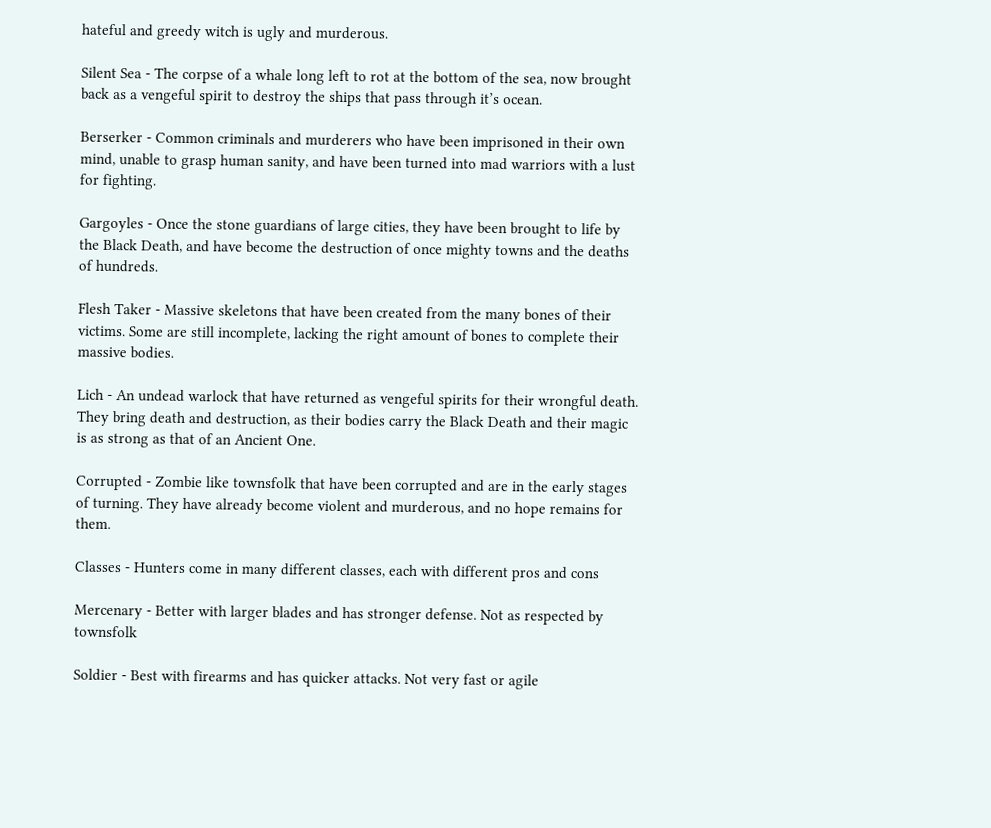hateful and greedy witch is ugly and murderous.

Silent Sea - The corpse of a whale long left to rot at the bottom of the sea, now brought back as a vengeful spirit to destroy the ships that pass through it’s ocean.

Berserker - Common criminals and murderers who have been imprisoned in their own mind, unable to grasp human sanity, and have been turned into mad warriors with a lust for fighting.

Gargoyles - Once the stone guardians of large cities, they have been brought to life by the Black Death, and have become the destruction of once mighty towns and the deaths of hundreds.

Flesh Taker - Massive skeletons that have been created from the many bones of their victims. Some are still incomplete, lacking the right amount of bones to complete their massive bodies.

Lich - An undead warlock that have returned as vengeful spirits for their wrongful death. They bring death and destruction, as their bodies carry the Black Death and their magic is as strong as that of an Ancient One.

Corrupted - Zombie like townsfolk that have been corrupted and are in the early stages of turning. They have already become violent and murderous, and no hope remains for them.

Classes - Hunters come in many different classes, each with different pros and cons

Mercenary - Better with larger blades and has stronger defense. Not as respected by townsfolk

Soldier - Best with firearms and has quicker attacks. Not very fast or agile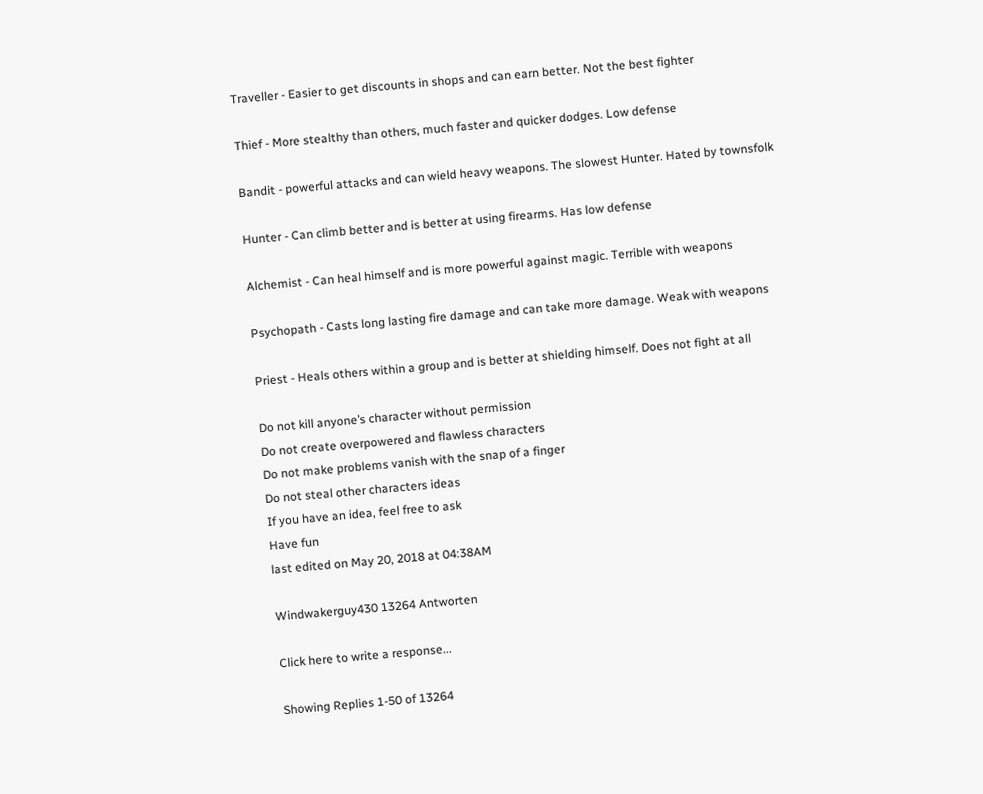Traveller - Easier to get discounts in shops and can earn better. Not the best fighter

Thief - More stealthy than others, much faster and quicker dodges. Low defense

Bandit - powerful attacks and can wield heavy weapons. The slowest Hunter. Hated by townsfolk

Hunter - Can climb better and is better at using firearms. Has low defense

Alchemist - Can heal himself and is more powerful against magic. Terrible with weapons

Psychopath - Casts long lasting fire damage and can take more damage. Weak with weapons

Priest - Heals others within a group and is better at shielding himself. Does not fight at all

Do not kill anyone’s character without permission
Do not create overpowered and flawless characters
Do not make problems vanish with the snap of a finger
Do not steal other characters ideas
If you have an idea, feel free to ask
Have fun
last edited on May 20, 2018 at 04:38AM

Windwakerguy430 13264 Antworten

Click here to write a response...

Showing Replies 1-50 of 13264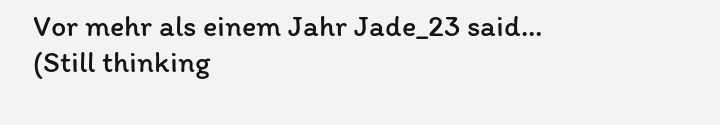Vor mehr als einem Jahr Jade_23 said…
(Still thinking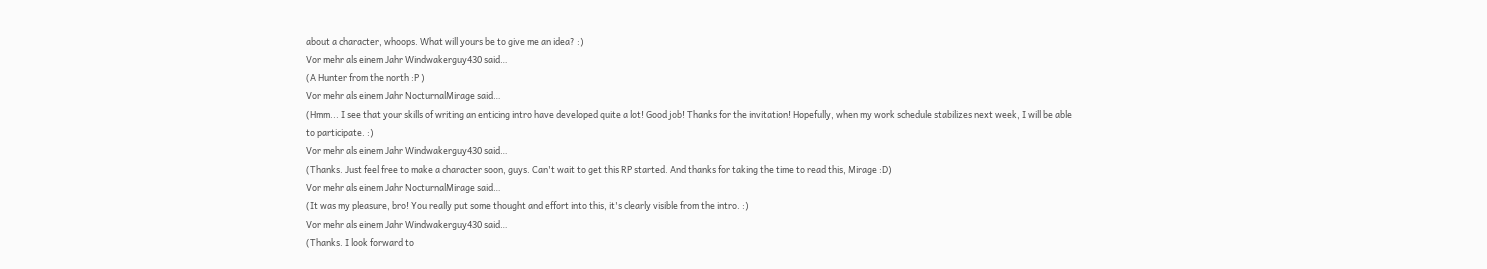about a character, whoops. What will yours be to give me an idea? :)
Vor mehr als einem Jahr Windwakerguy430 said…
(A Hunter from the north :P )
Vor mehr als einem Jahr NocturnalMirage said…
(Hmm... I see that your skills of writing an enticing intro have developed quite a lot! Good job! Thanks for the invitation! Hopefully, when my work schedule stabilizes next week, I will be able to participate. :)
Vor mehr als einem Jahr Windwakerguy430 said…
(Thanks. Just feel free to make a character soon, guys. Can't wait to get this RP started. And thanks for taking the time to read this, Mirage :D)
Vor mehr als einem Jahr NocturnalMirage said…
(It was my pleasure, bro! You really put some thought and effort into this, it's clearly visible from the intro. :)
Vor mehr als einem Jahr Windwakerguy430 said…
(Thanks. I look forward to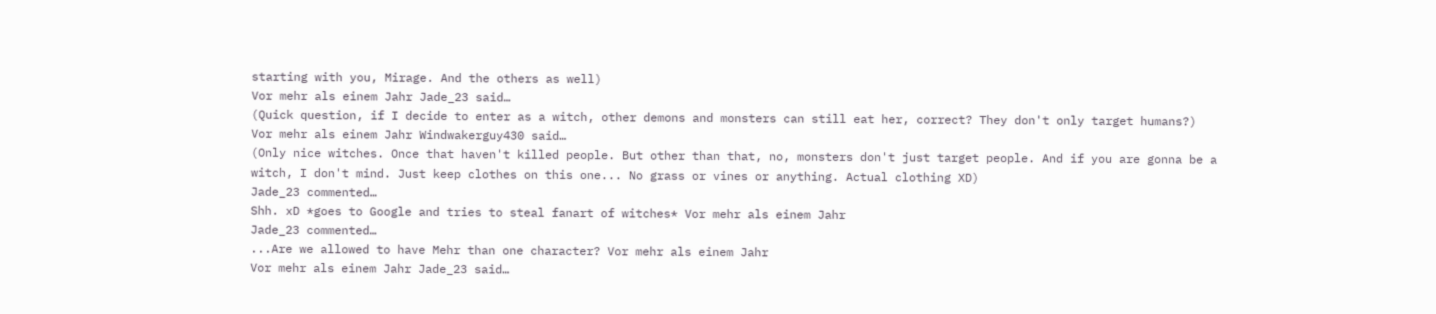starting with you, Mirage. And the others as well)
Vor mehr als einem Jahr Jade_23 said…
(Quick question, if I decide to enter as a witch, other demons and monsters can still eat her, correct? They don't only target humans?)
Vor mehr als einem Jahr Windwakerguy430 said…
(Only nice witches. Once that haven't killed people. But other than that, no, monsters don't just target people. And if you are gonna be a witch, I don't mind. Just keep clothes on this one... No grass or vines or anything. Actual clothing XD)
Jade_23 commented…
Shh. xD *goes to Google and tries to steal fanart of witches* Vor mehr als einem Jahr
Jade_23 commented…
...Are we allowed to have Mehr than one character? Vor mehr als einem Jahr
Vor mehr als einem Jahr Jade_23 said…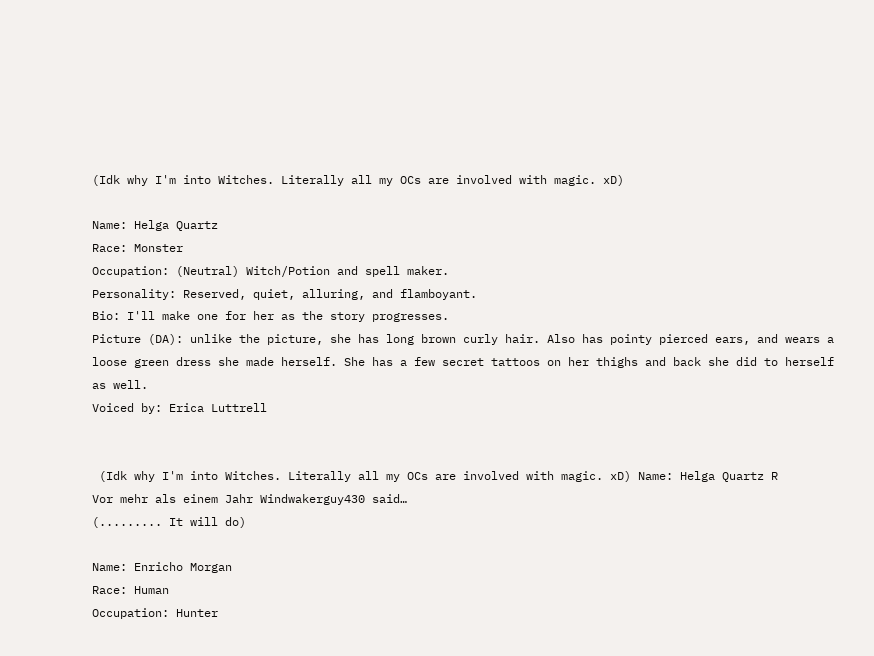(Idk why I'm into Witches. Literally all my OCs are involved with magic. xD)

Name: Helga Quartz
Race: Monster
Occupation: (Neutral) Witch/Potion and spell maker.
Personality: Reserved, quiet, alluring, and flamboyant.
Bio: I'll make one for her as the story progresses.
Picture (DA): unlike the picture, she has long brown curly hair. Also has pointy pierced ears, and wears a loose green dress she made herself. She has a few secret tattoos on her thighs and back she did to herself as well.
Voiced by: Erica Luttrell


 (Idk why I'm into Witches. Literally all my OCs are involved with magic. xD) Name: Helga Quartz R
Vor mehr als einem Jahr Windwakerguy430 said…
(......... It will do)

Name: Enricho Morgan
Race: Human
Occupation: Hunter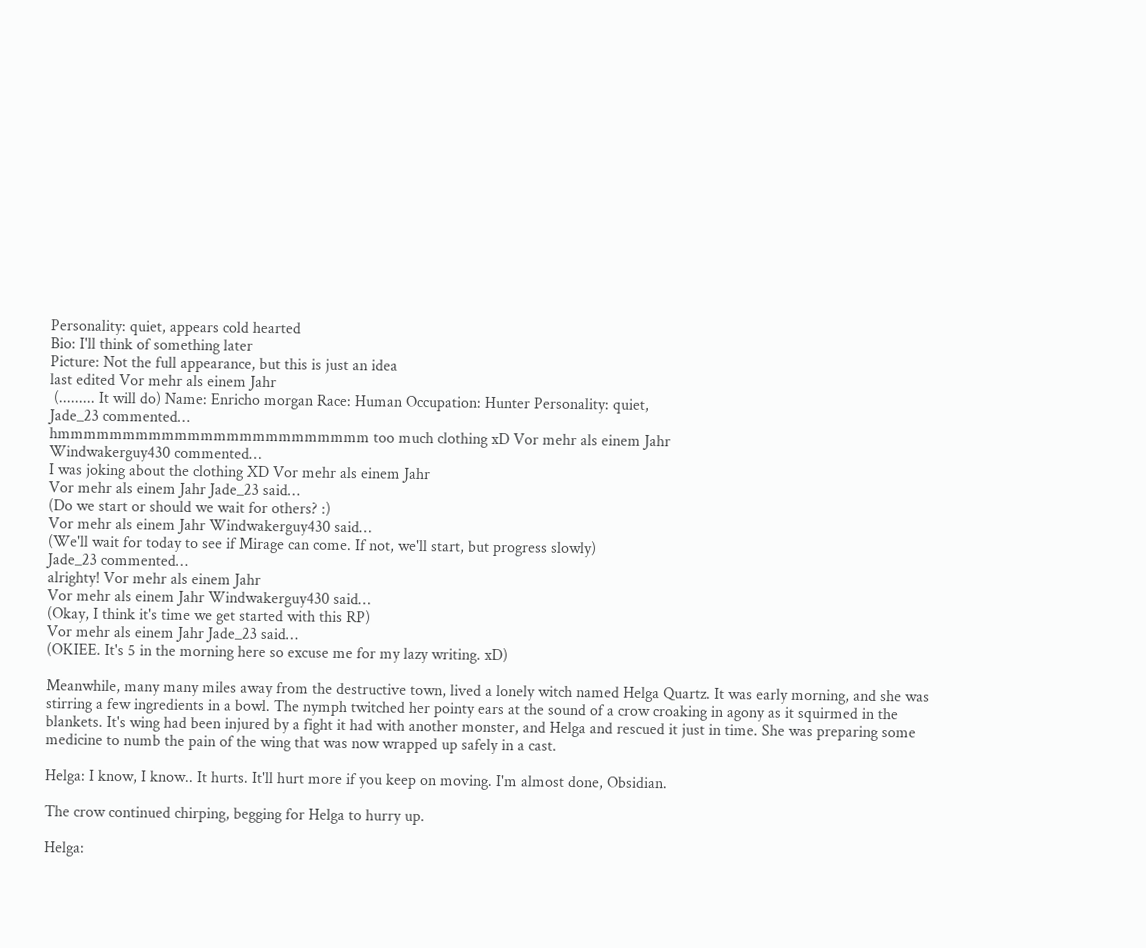Personality: quiet, appears cold hearted
Bio: I'll think of something later
Picture: Not the full appearance, but this is just an idea
last edited Vor mehr als einem Jahr
 (......... It will do) Name: Enricho morgan Race: Human Occupation: Hunter Personality: quiet,
Jade_23 commented…
hmmmmmmmmmmmmmmmmmmmmmmmm too much clothing xD Vor mehr als einem Jahr
Windwakerguy430 commented…
I was joking about the clothing XD Vor mehr als einem Jahr
Vor mehr als einem Jahr Jade_23 said…
(Do we start or should we wait for others? :)
Vor mehr als einem Jahr Windwakerguy430 said…
(We'll wait for today to see if Mirage can come. If not, we'll start, but progress slowly)
Jade_23 commented…
alrighty! Vor mehr als einem Jahr
Vor mehr als einem Jahr Windwakerguy430 said…
(Okay, I think it's time we get started with this RP)
Vor mehr als einem Jahr Jade_23 said…
(OKIEE. It's 5 in the morning here so excuse me for my lazy writing. xD)

Meanwhile, many many miles away from the destructive town, lived a lonely witch named Helga Quartz. It was early morning, and she was stirring a few ingredients in a bowl. The nymph twitched her pointy ears at the sound of a crow croaking in agony as it squirmed in the blankets. It's wing had been injured by a fight it had with another monster, and Helga and rescued it just in time. She was preparing some medicine to numb the pain of the wing that was now wrapped up safely in a cast.

Helga: I know, I know.. It hurts. It'll hurt more if you keep on moving. I'm almost done, Obsidian.

The crow continued chirping, begging for Helga to hurry up.

Helga: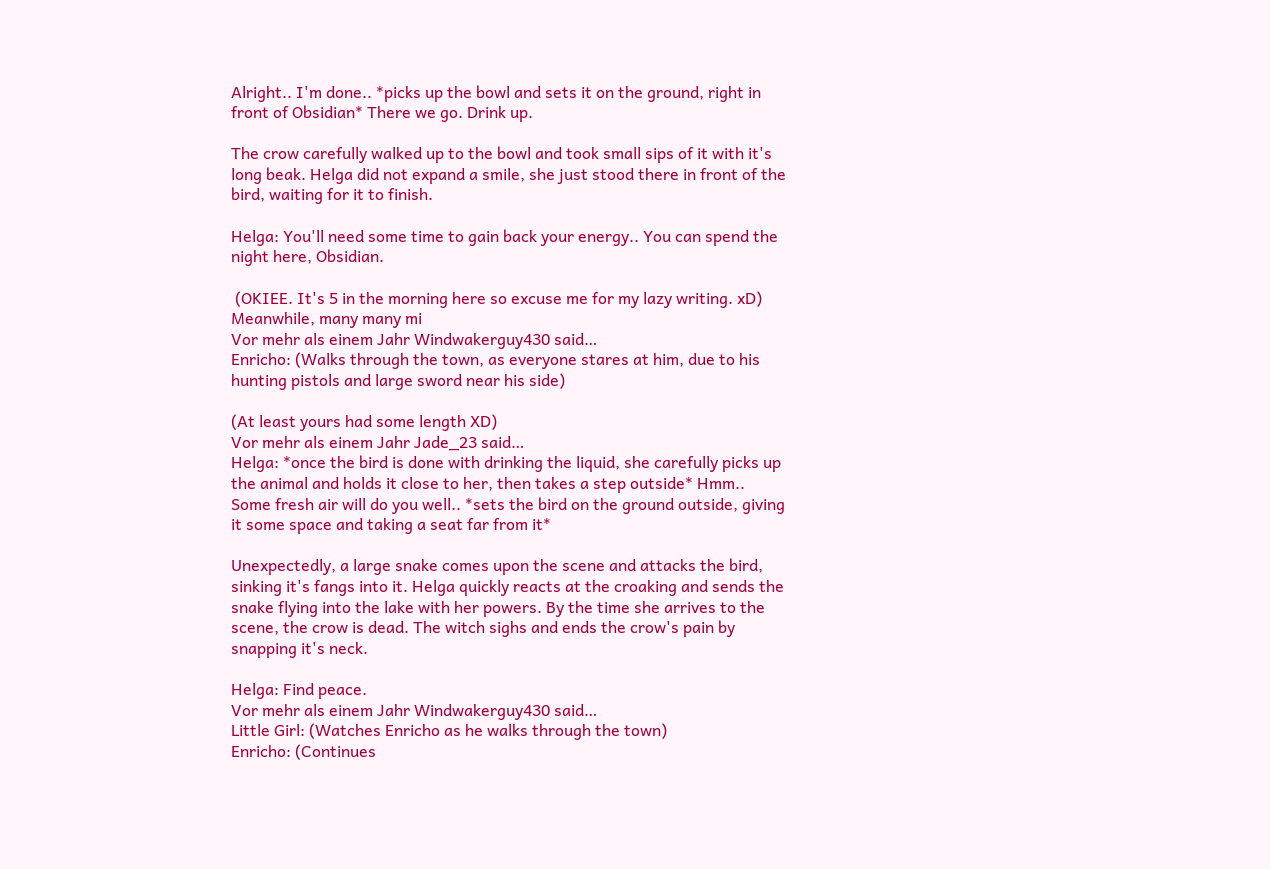Alright.. I'm done.. *picks up the bowl and sets it on the ground, right in front of Obsidian* There we go. Drink up.

The crow carefully walked up to the bowl and took small sips of it with it's long beak. Helga did not expand a smile, she just stood there in front of the bird, waiting for it to finish.

Helga: You'll need some time to gain back your energy.. You can spend the night here, Obsidian.

 (OKIEE. It's 5 in the morning here so excuse me for my lazy writing. xD) Meanwhile, many many mi
Vor mehr als einem Jahr Windwakerguy430 said…
Enricho: (Walks through the town, as everyone stares at him, due to his hunting pistols and large sword near his side)

(At least yours had some length XD)
Vor mehr als einem Jahr Jade_23 said…
Helga: *once the bird is done with drinking the liquid, she carefully picks up the animal and holds it close to her, then takes a step outside* Hmm.. Some fresh air will do you well.. *sets the bird on the ground outside, giving it some space and taking a seat far from it*

Unexpectedly, a large snake comes upon the scene and attacks the bird, sinking it's fangs into it. Helga quickly reacts at the croaking and sends the snake flying into the lake with her powers. By the time she arrives to the scene, the crow is dead. The witch sighs and ends the crow's pain by snapping it's neck.

Helga: Find peace.
Vor mehr als einem Jahr Windwakerguy430 said…
Little Girl: (Watches Enricho as he walks through the town)
Enricho: (Continues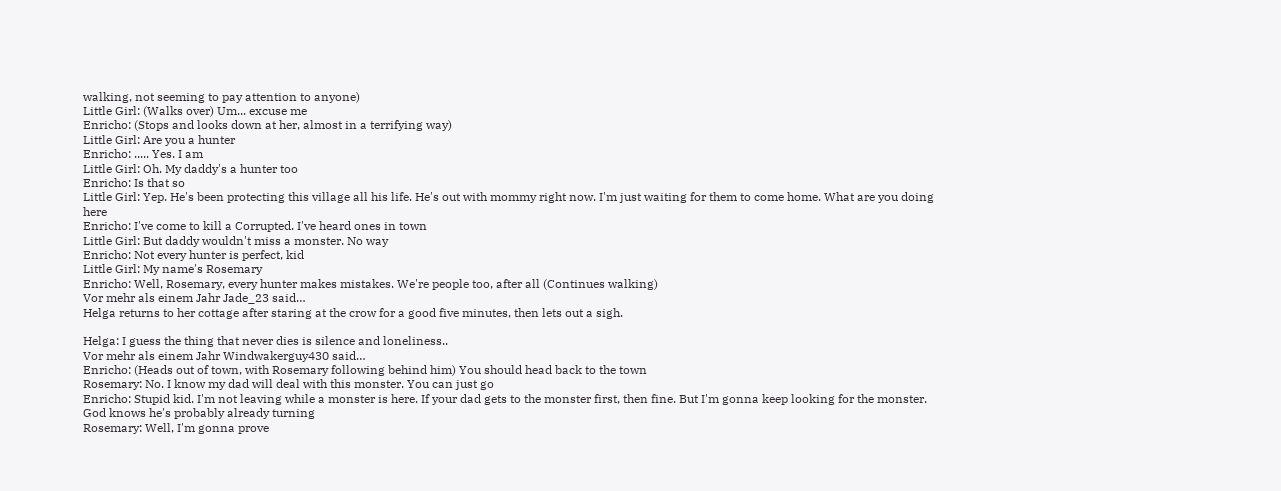walking, not seeming to pay attention to anyone)
Little Girl: (Walks over) Um... excuse me
Enricho: (Stops and looks down at her, almost in a terrifying way)
Little Girl: Are you a hunter
Enricho: ..... Yes. I am
Little Girl: Oh. My daddy's a hunter too
Enricho: Is that so
Little Girl: Yep. He's been protecting this village all his life. He's out with mommy right now. I'm just waiting for them to come home. What are you doing here
Enricho: I've come to kill a Corrupted. I've heard ones in town
Little Girl: But daddy wouldn't miss a monster. No way
Enricho: Not every hunter is perfect, kid
Little Girl: My name's Rosemary
Enricho: Well, Rosemary, every hunter makes mistakes. We're people too, after all (Continues walking)
Vor mehr als einem Jahr Jade_23 said…
Helga returns to her cottage after staring at the crow for a good five minutes, then lets out a sigh.

Helga: I guess the thing that never dies is silence and loneliness..
Vor mehr als einem Jahr Windwakerguy430 said…
Enricho: (Heads out of town, with Rosemary following behind him) You should head back to the town
Rosemary: No. I know my dad will deal with this monster. You can just go
Enricho: Stupid kid. I'm not leaving while a monster is here. If your dad gets to the monster first, then fine. But I'm gonna keep looking for the monster. God knows he's probably already turning
Rosemary: Well, I'm gonna prove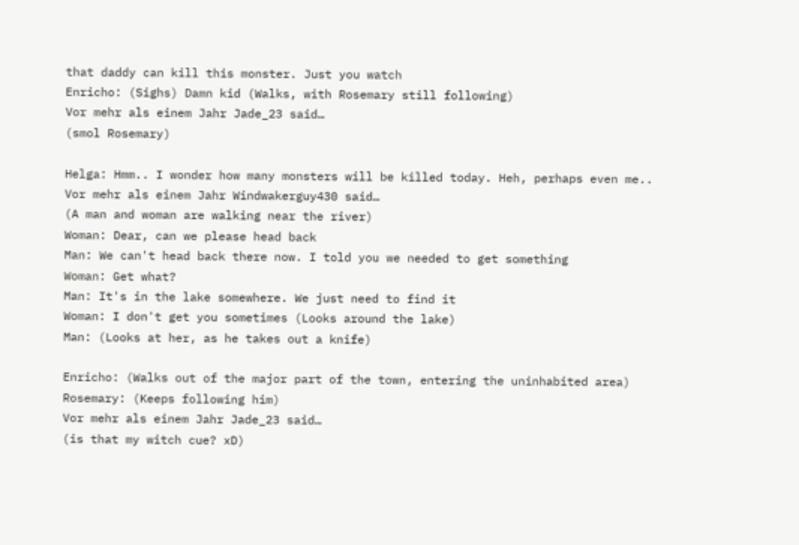that daddy can kill this monster. Just you watch
Enricho: (Sighs) Damn kid (Walks, with Rosemary still following)
Vor mehr als einem Jahr Jade_23 said…
(smol Rosemary)

Helga: Hmm.. I wonder how many monsters will be killed today. Heh, perhaps even me..
Vor mehr als einem Jahr Windwakerguy430 said…
(A man and woman are walking near the river)
Woman: Dear, can we please head back
Man: We can't head back there now. I told you we needed to get something
Woman: Get what?
Man: It's in the lake somewhere. We just need to find it
Woman: I don't get you sometimes (Looks around the lake)
Man: (Looks at her, as he takes out a knife)

Enricho: (Walks out of the major part of the town, entering the uninhabited area)
Rosemary: (Keeps following him)
Vor mehr als einem Jahr Jade_23 said…
(is that my witch cue? xD)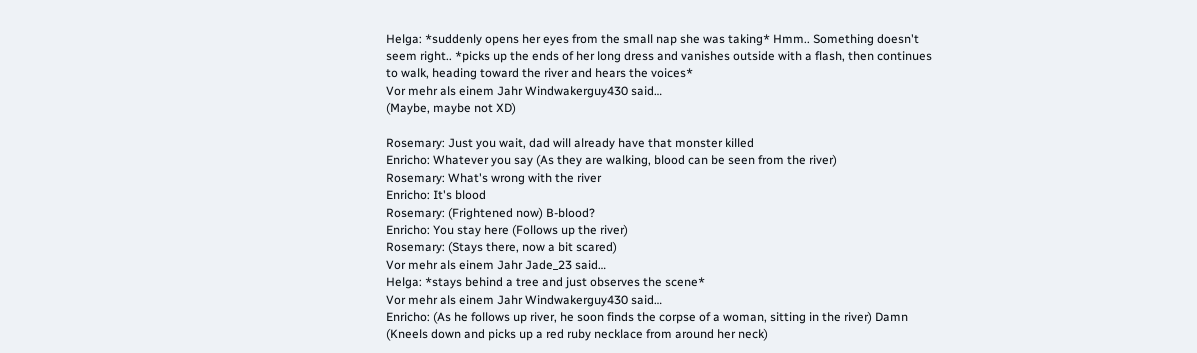Helga: *suddenly opens her eyes from the small nap she was taking* Hmm.. Something doesn't seem right.. *picks up the ends of her long dress and vanishes outside with a flash, then continues to walk, heading toward the river and hears the voices*
Vor mehr als einem Jahr Windwakerguy430 said…
(Maybe, maybe not XD)

Rosemary: Just you wait, dad will already have that monster killed
Enricho: Whatever you say (As they are walking, blood can be seen from the river)
Rosemary: What's wrong with the river
Enricho: It's blood
Rosemary: (Frightened now) B-blood?
Enricho: You stay here (Follows up the river)
Rosemary: (Stays there, now a bit scared)
Vor mehr als einem Jahr Jade_23 said…
Helga: *stays behind a tree and just observes the scene*
Vor mehr als einem Jahr Windwakerguy430 said…
Enricho: (As he follows up river, he soon finds the corpse of a woman, sitting in the river) Damn (Kneels down and picks up a red ruby necklace from around her neck)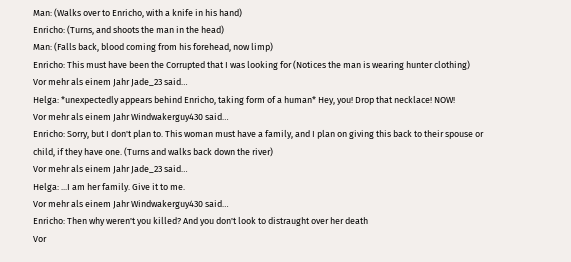Man: (Walks over to Enricho, with a knife in his hand)
Enricho: (Turns, and shoots the man in the head)
Man: (Falls back, blood coming from his forehead, now limp)
Enricho: This must have been the Corrupted that I was looking for (Notices the man is wearing hunter clothing)
Vor mehr als einem Jahr Jade_23 said…
Helga: *unexpectedly appears behind Enricho, taking form of a human* Hey, you! Drop that necklace! NOW!
Vor mehr als einem Jahr Windwakerguy430 said…
Enricho: Sorry, but I don't plan to. This woman must have a family, and I plan on giving this back to their spouse or child, if they have one. (Turns and walks back down the river)
Vor mehr als einem Jahr Jade_23 said…
Helga: ...I am her family. Give it to me.
Vor mehr als einem Jahr Windwakerguy430 said…
Enricho: Then why weren't you killed? And you don't look to distraught over her death
Vor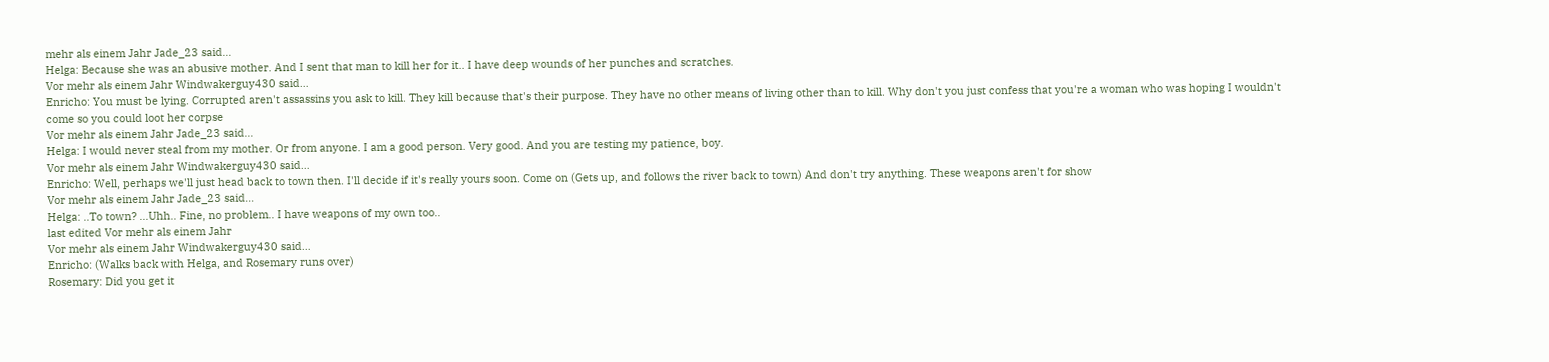mehr als einem Jahr Jade_23 said…
Helga: Because she was an abusive mother. And I sent that man to kill her for it.. I have deep wounds of her punches and scratches.
Vor mehr als einem Jahr Windwakerguy430 said…
Enricho: You must be lying. Corrupted aren't assassins you ask to kill. They kill because that's their purpose. They have no other means of living other than to kill. Why don't you just confess that you're a woman who was hoping I wouldn't come so you could loot her corpse
Vor mehr als einem Jahr Jade_23 said…
Helga: I would never steal from my mother. Or from anyone. I am a good person. Very good. And you are testing my patience, boy.
Vor mehr als einem Jahr Windwakerguy430 said…
Enricho: Well, perhaps we'll just head back to town then. I'll decide if it's really yours soon. Come on (Gets up, and follows the river back to town) And don't try anything. These weapons aren't for show
Vor mehr als einem Jahr Jade_23 said…
Helga: ..To town? ...Uhh.. Fine, no problem.. I have weapons of my own too..
last edited Vor mehr als einem Jahr
Vor mehr als einem Jahr Windwakerguy430 said…
Enricho: (Walks back with Helga, and Rosemary runs over)
Rosemary: Did you get it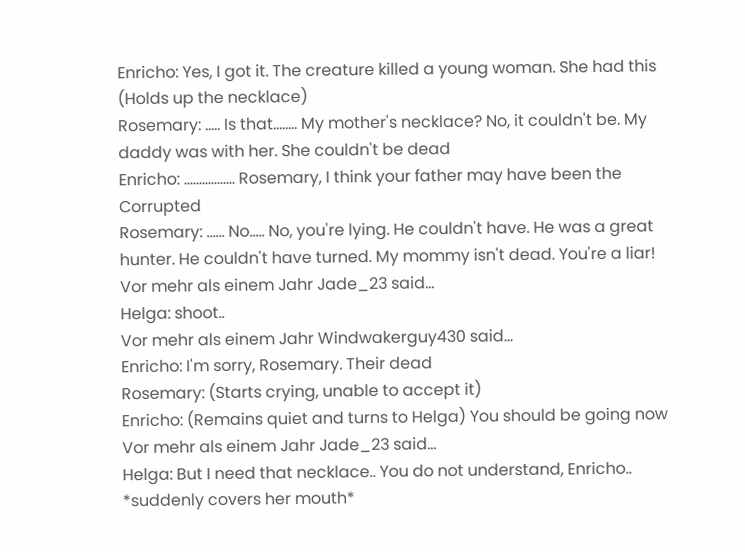Enricho: Yes, I got it. The creature killed a young woman. She had this (Holds up the necklace)
Rosemary: ..... Is that........ My mother's necklace? No, it couldn't be. My daddy was with her. She couldn't be dead
Enricho: ................. Rosemary, I think your father may have been the Corrupted
Rosemary: ...... No..... No, you're lying. He couldn't have. He was a great hunter. He couldn't have turned. My mommy isn't dead. You're a liar!
Vor mehr als einem Jahr Jade_23 said…
Helga: shoot..
Vor mehr als einem Jahr Windwakerguy430 said…
Enricho: I'm sorry, Rosemary. Their dead
Rosemary: (Starts crying, unable to accept it)
Enricho: (Remains quiet and turns to Helga) You should be going now
Vor mehr als einem Jahr Jade_23 said…
Helga: But I need that necklace.. You do not understand, Enricho.. *suddenly covers her mouth*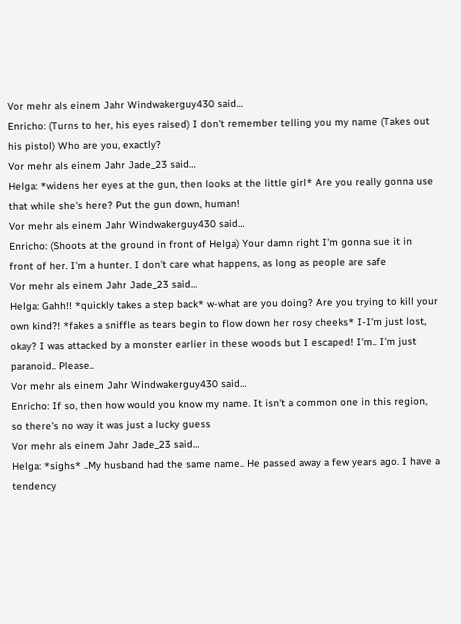Vor mehr als einem Jahr Windwakerguy430 said…
Enricho: (Turns to her, his eyes raised) I don't remember telling you my name (Takes out his pistol) Who are you, exactly?
Vor mehr als einem Jahr Jade_23 said…
Helga: *widens her eyes at the gun, then looks at the little girl* Are you really gonna use that while she's here? Put the gun down, human!
Vor mehr als einem Jahr Windwakerguy430 said…
Enricho: (Shoots at the ground in front of Helga) Your damn right I'm gonna sue it in front of her. I'm a hunter. I don't care what happens, as long as people are safe
Vor mehr als einem Jahr Jade_23 said…
Helga: Gahh!! *quickly takes a step back* w-what are you doing? Are you trying to kill your own kind?! *fakes a sniffle as tears begin to flow down her rosy cheeks* I-I'm just lost, okay? I was attacked by a monster earlier in these woods but I escaped! I'm.. I'm just paranoid.. Please..
Vor mehr als einem Jahr Windwakerguy430 said…
Enricho: If so, then how would you know my name. It isn't a common one in this region, so there's no way it was just a lucky guess
Vor mehr als einem Jahr Jade_23 said…
Helga: *sighs* ..My husband had the same name.. He passed away a few years ago. I have a tendency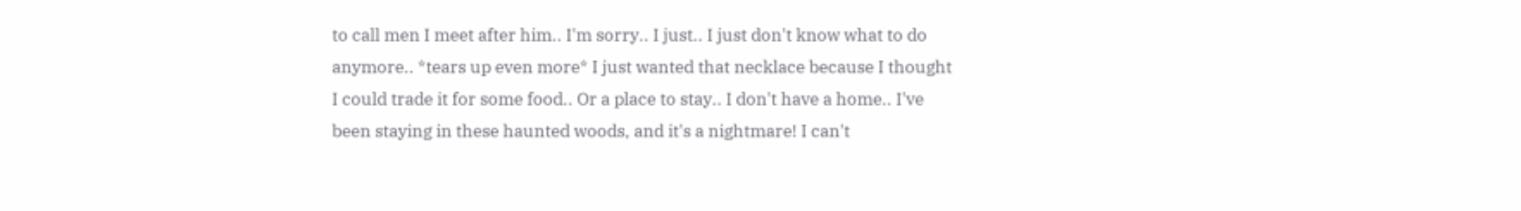to call men I meet after him.. I'm sorry.. I just.. I just don't know what to do anymore.. *tears up even more* I just wanted that necklace because I thought I could trade it for some food.. Or a place to stay.. I don't have a home.. I've been staying in these haunted woods, and it's a nightmare! I can't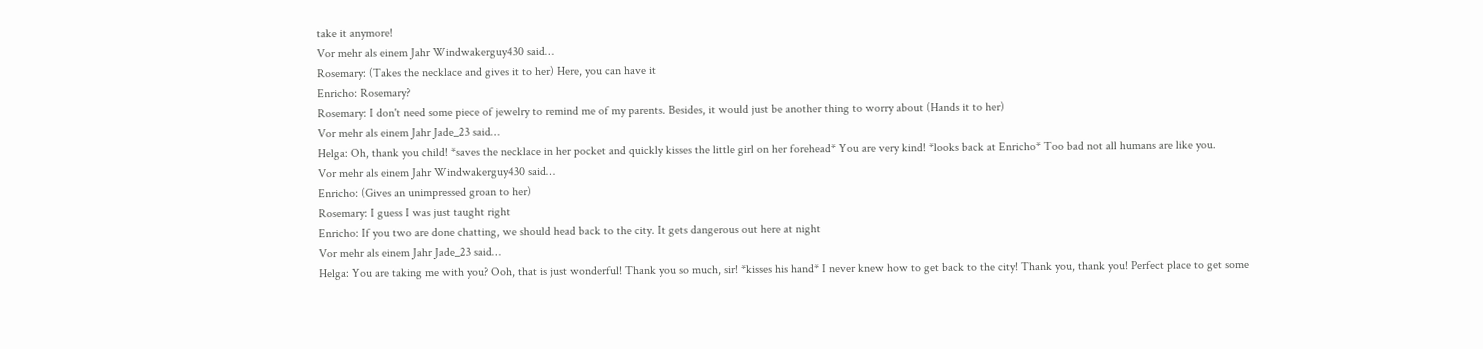take it anymore!
Vor mehr als einem Jahr Windwakerguy430 said…
Rosemary: (Takes the necklace and gives it to her) Here, you can have it
Enricho: Rosemary?
Rosemary: I don't need some piece of jewelry to remind me of my parents. Besides, it would just be another thing to worry about (Hands it to her)
Vor mehr als einem Jahr Jade_23 said…
Helga: Oh, thank you child! *saves the necklace in her pocket and quickly kisses the little girl on her forehead* You are very kind! *looks back at Enricho* Too bad not all humans are like you.
Vor mehr als einem Jahr Windwakerguy430 said…
Enricho: (Gives an unimpressed groan to her)
Rosemary: I guess I was just taught right
Enricho: If you two are done chatting, we should head back to the city. It gets dangerous out here at night
Vor mehr als einem Jahr Jade_23 said…
Helga: You are taking me with you? Ooh, that is just wonderful! Thank you so much, sir! *kisses his hand* I never knew how to get back to the city! Thank you, thank you! Perfect place to get some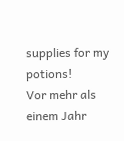supplies for my potions!
Vor mehr als einem Jahr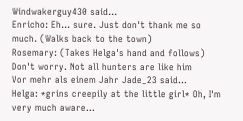Windwakerguy430 said…
Enricho: Eh... sure. Just don't thank me so much. (Walks back to the town)
Rosemary: (Takes Helga's hand and follows) Don't worry. Not all hunters are like him
Vor mehr als einem Jahr Jade_23 said…
Helga: *grins creepily at the little girl* Oh, I'm very much aware...